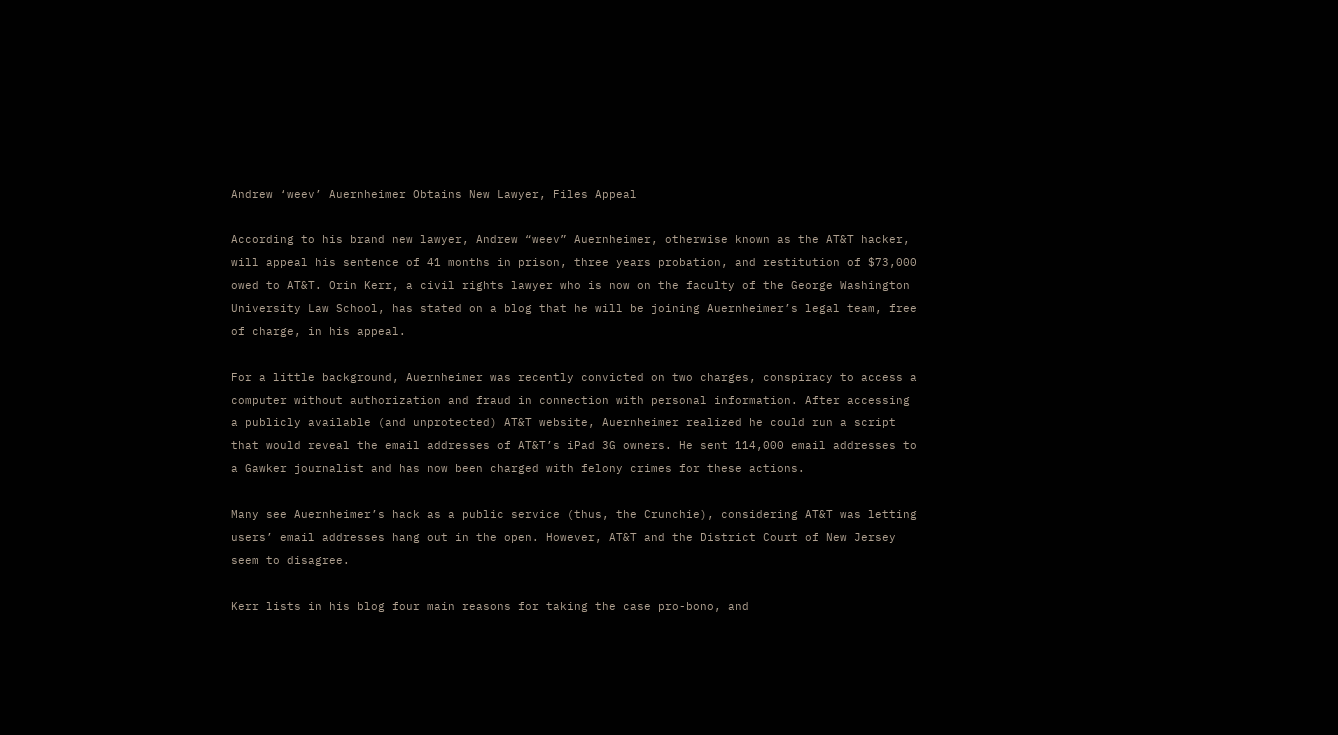Andrew ‘weev’ Auernheimer Obtains New Lawyer, Files Appeal

According to his brand new lawyer, Andrew “weev” Auernheimer, otherwise known as the AT&T hacker, will appeal his sentence of 41 months in prison, three years probation, and restitution of $73,000 owed to AT&T. Orin Kerr, a civil rights lawyer who is now on the faculty of the George Washington University Law School, has stated on a blog that he will be joining Auernheimer’s legal team, free of charge, in his appeal.

For a little background, Auernheimer was recently convicted on two charges, conspiracy to access a computer without authorization and fraud in connection with personal information. After accessing a publicly available (and unprotected) AT&T website, Auernheimer realized he could run a script that would reveal the email addresses of AT&T’s iPad 3G owners. He sent 114,000 email addresses to a Gawker journalist and has now been charged with felony crimes for these actions.

Many see Auernheimer’s hack as a public service (thus, the Crunchie), considering AT&T was letting users’ email addresses hang out in the open. However, AT&T and the District Court of New Jersey seem to disagree.

Kerr lists in his blog four main reasons for taking the case pro-bono, and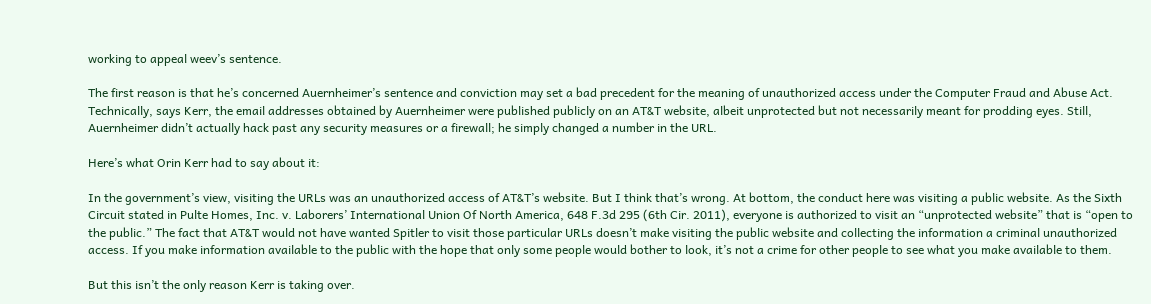working to appeal weev’s sentence.

The first reason is that he’s concerned Auernheimer’s sentence and conviction may set a bad precedent for the meaning of unauthorized access under the Computer Fraud and Abuse Act. Technically, says Kerr, the email addresses obtained by Auernheimer were published publicly on an AT&T website, albeit unprotected but not necessarily meant for prodding eyes. Still, Auernheimer didn’t actually hack past any security measures or a firewall; he simply changed a number in the URL.

Here’s what Orin Kerr had to say about it:

In the government’s view, visiting the URLs was an unauthorized access of AT&T’s website. But I think that’s wrong. At bottom, the conduct here was visiting a public website. As the Sixth Circuit stated in Pulte Homes, Inc. v. Laborers’ International Union Of North America, 648 F.3d 295 (6th Cir. 2011), everyone is authorized to visit an “unprotected website” that is “open to the public.” The fact that AT&T would not have wanted Spitler to visit those particular URLs doesn’t make visiting the public website and collecting the information a criminal unauthorized access. If you make information available to the public with the hope that only some people would bother to look, it’s not a crime for other people to see what you make available to them.

But this isn’t the only reason Kerr is taking over.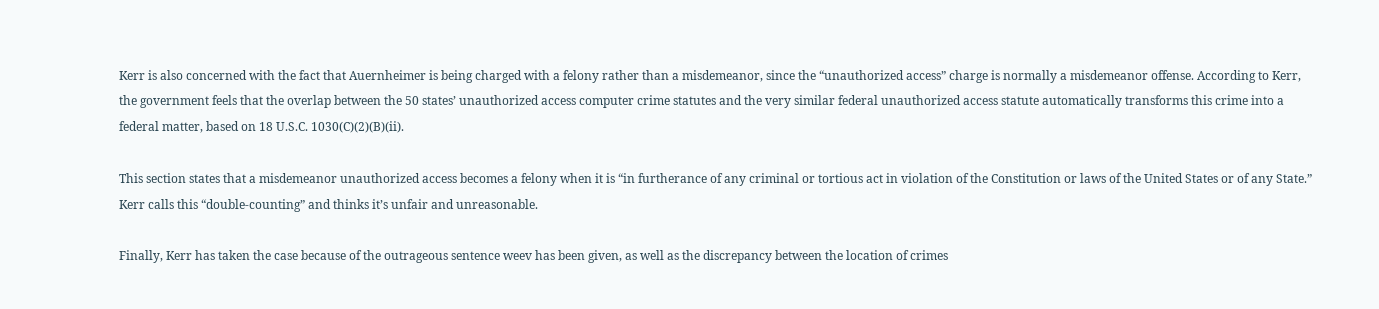Kerr is also concerned with the fact that Auernheimer is being charged with a felony rather than a misdemeanor, since the “unauthorized access” charge is normally a misdemeanor offense. According to Kerr, the government feels that the overlap between the 50 states’ unauthorized access computer crime statutes and the very similar federal unauthorized access statute automatically transforms this crime into a federal matter, based on 18 U.S.C. 1030(C)(2)(B)(ii).

This section states that a misdemeanor unauthorized access becomes a felony when it is “in furtherance of any criminal or tortious act in violation of the Constitution or laws of the United States or of any State.” Kerr calls this “double-counting” and thinks it’s unfair and unreasonable.

Finally, Kerr has taken the case because of the outrageous sentence weev has been given, as well as the discrepancy between the location of crimes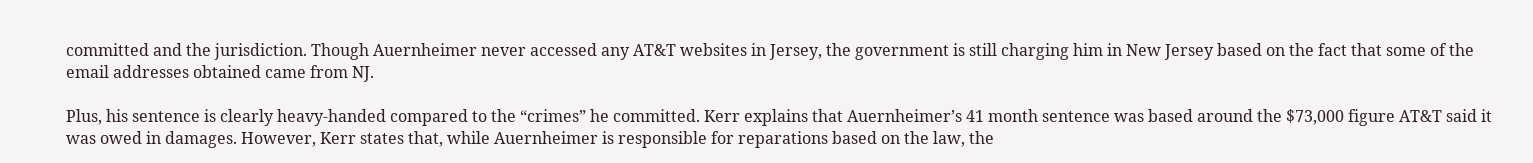committed and the jurisdiction. Though Auernheimer never accessed any AT&T websites in Jersey, the government is still charging him in New Jersey based on the fact that some of the email addresses obtained came from NJ.

Plus, his sentence is clearly heavy-handed compared to the “crimes” he committed. Kerr explains that Auernheimer’s 41 month sentence was based around the $73,000 figure AT&T said it was owed in damages. However, Kerr states that, while Auernheimer is responsible for reparations based on the law, the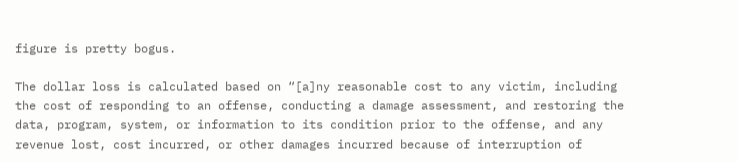figure is pretty bogus.

The dollar loss is calculated based on “[a]ny reasonable cost to any victim, including the cost of responding to an offense, conducting a damage assessment, and restoring the data, program, system, or information to its condition prior to the offense, and any revenue lost, cost incurred, or other damages incurred because of interruption of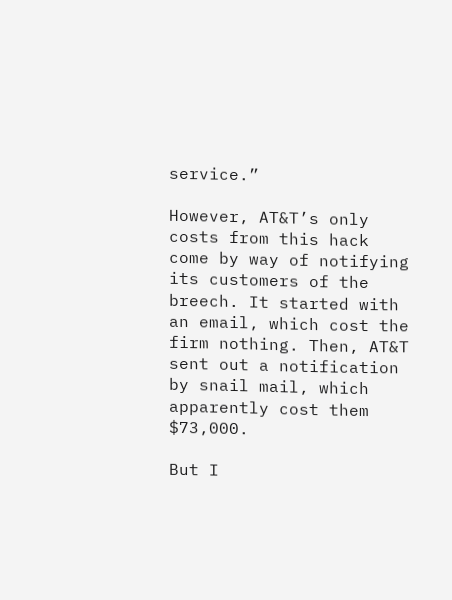service.”

However, AT&T’s only costs from this hack come by way of notifying its customers of the breech. It started with an email, which cost the firm nothing. Then, AT&T sent out a notification by snail mail, which apparently cost them $73,000.

But I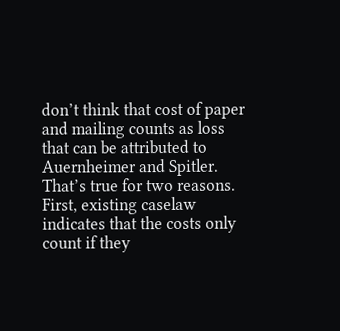don’t think that cost of paper and mailing counts as loss that can be attributed to Auernheimer and Spitler. That’s true for two reasons. First, existing caselaw indicates that the costs only count if they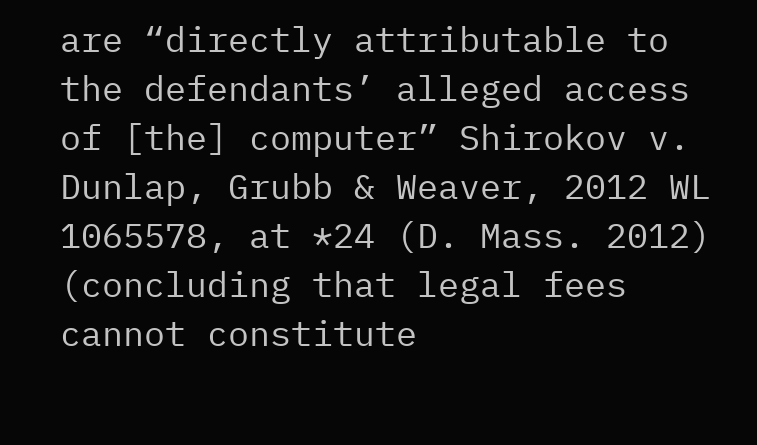are “directly attributable to the defendants’ alleged access of [the] computer” Shirokov v. Dunlap, Grubb & Weaver, 2012 WL 1065578, at *24 (D. Mass. 2012) (concluding that legal fees cannot constitute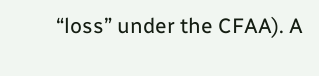“loss” under the CFAA). A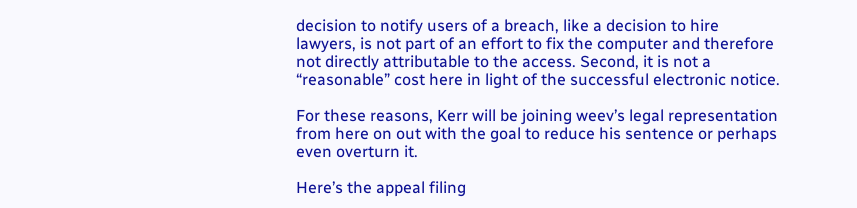decision to notify users of a breach, like a decision to hire lawyers, is not part of an effort to fix the computer and therefore not directly attributable to the access. Second, it is not a “reasonable” cost here in light of the successful electronic notice.

For these reasons, Kerr will be joining weev’s legal representation from here on out with the goal to reduce his sentence or perhaps even overturn it.

Here’s the appeal filing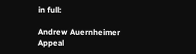in full:

Andrew Auernheimer Appeal